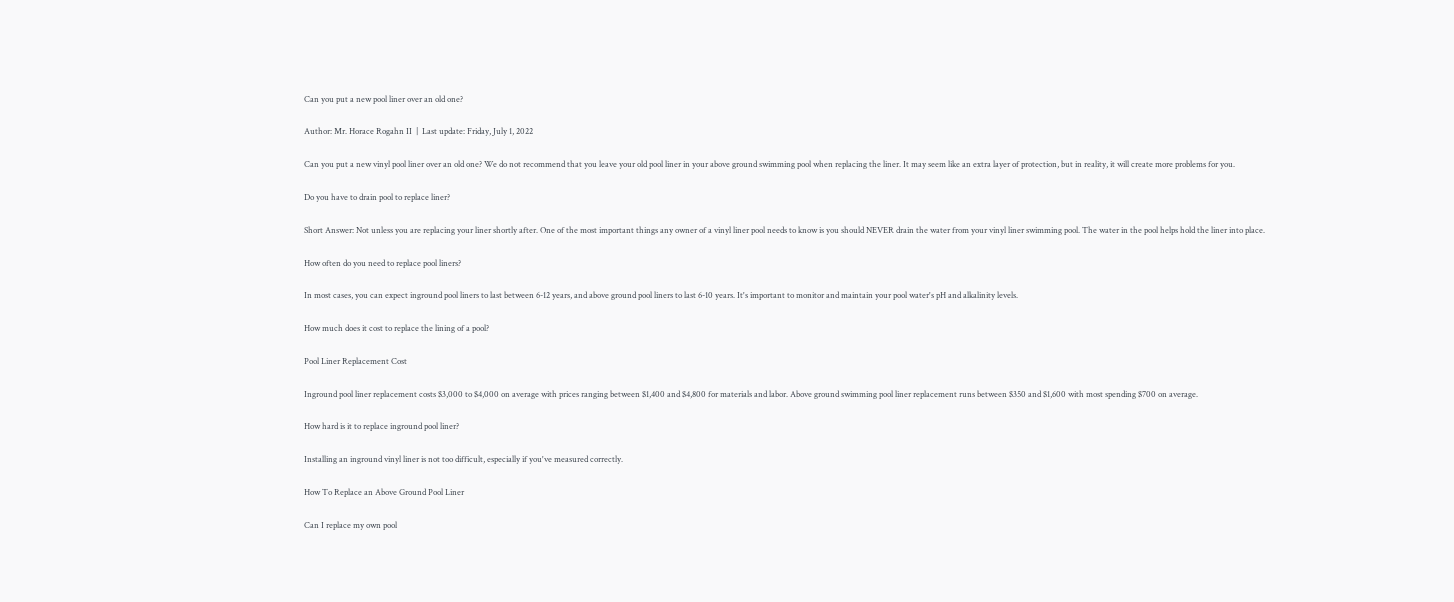Can you put a new pool liner over an old one?

Author: Mr. Horace Rogahn II  |  Last update: Friday, July 1, 2022

Can you put a new vinyl pool liner over an old one? We do not recommend that you leave your old pool liner in your above ground swimming pool when replacing the liner. It may seem like an extra layer of protection, but in reality, it will create more problems for you.

Do you have to drain pool to replace liner?

Short Answer: Not unless you are replacing your liner shortly after. One of the most important things any owner of a vinyl liner pool needs to know is you should NEVER drain the water from your vinyl liner swimming pool. The water in the pool helps hold the liner into place.

How often do you need to replace pool liners?

In most cases, you can expect inground pool liners to last between 6-12 years, and above ground pool liners to last 6-10 years. It's important to monitor and maintain your pool water's pH and alkalinity levels.

How much does it cost to replace the lining of a pool?

Pool Liner Replacement Cost

Inground pool liner replacement costs $3,000 to $4,000 on average with prices ranging between $1,400 and $4,800 for materials and labor. Above ground swimming pool liner replacement runs between $350 and $1,600 with most spending $700 on average.

How hard is it to replace inground pool liner?

Installing an inground vinyl liner is not too difficult, especially if you've measured correctly.

How To Replace an Above Ground Pool Liner

Can I replace my own pool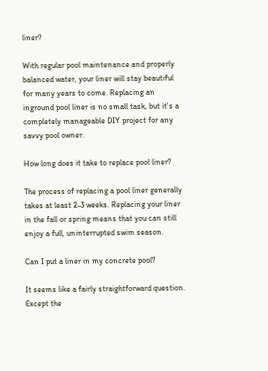liner?

With regular pool maintenance and properly balanced water, your liner will stay beautiful for many years to come. Replacing an inground pool liner is no small task, but it's a completely manageable DIY project for any savvy pool owner.

How long does it take to replace pool liner?

The process of replacing a pool liner generally takes at least 2-3 weeks. Replacing your liner in the fall or spring means that you can still enjoy a full, uninterrupted swim season.

Can I put a liner in my concrete pool?

It seems like a fairly straightforward question. Except the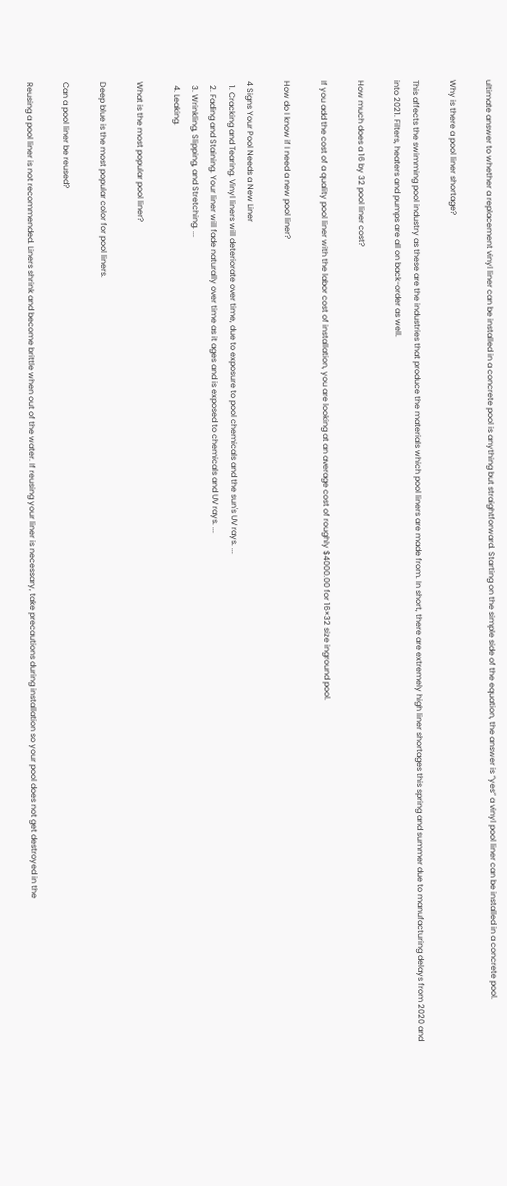ultimate answer to whether a replacement vinyl liner can be installed in a concrete pool is anything but straightforward. Starting on the simple side of the equation, the answer is “yes” a vinyl pool liner can be installed in a concrete pool.

Why is there a pool liner shortage?

This affects the swimming pool industry as these are the industries that produce the materials which pool liners are made from. In short, there are extremely high liner shortages this spring and summer due to manufacturing delays from 2020 and into 2021. Filters, heaters and pumps are all on back-order as well.

How much does a 16 by 32 pool liner cost?

If you add the cost of a quality pool liner with the labor cost of installation, you are looking at an average cost of roughly $4000.00 for 16×32 size inground pool.

How do I know if I need a new pool liner?

4 Signs Your Pool Needs a New Liner
  1. Cracking and Tearing. Vinyl liners will deteriorate over time, due to exposure to pool chemicals and the sun's UV rays. ...
  2. Fading and Staining. Your liner will fade naturally over time as it ages and is exposed to chemicals and UV rays. ...
  3. Wrinkling, Slipping, and Stretching. ...
  4. Leaking.

What is the most popular pool liner?

Deep blue is the most popular color for pool liners.

Can a pool liner be reused?

Reusing a pool liner is not recommended. Liners shrink and become brittle when out of the water. If reusing your liner is necessary, take precautions during installation so your pool does not get destroyed in the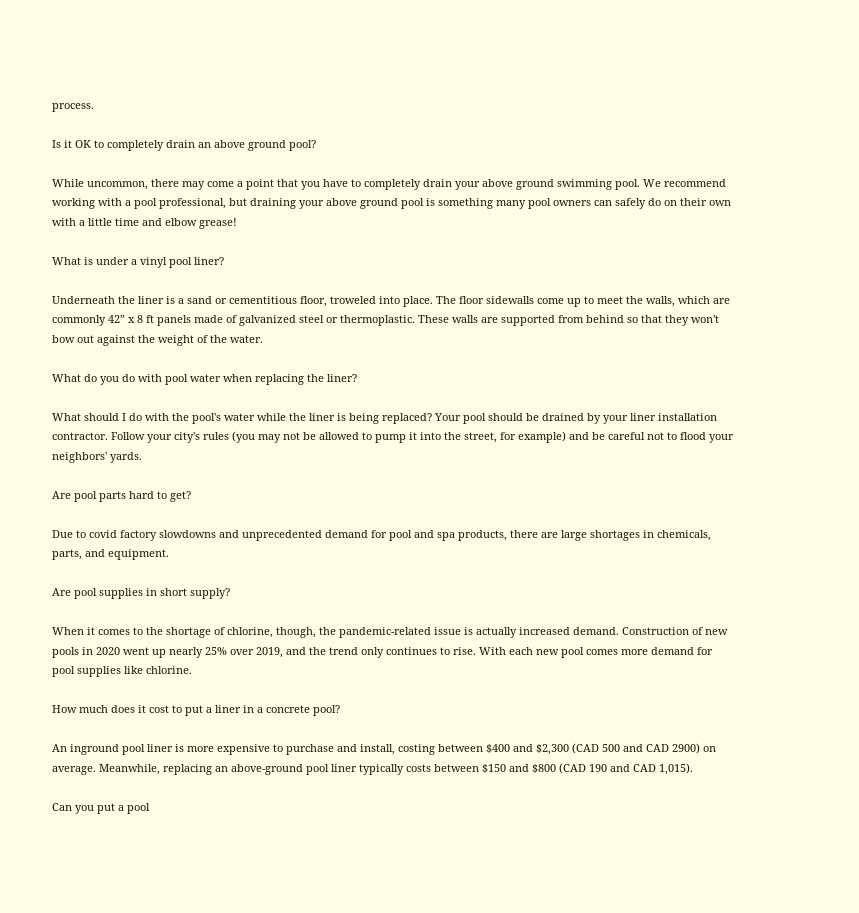process.

Is it OK to completely drain an above ground pool?

While uncommon, there may come a point that you have to completely drain your above ground swimming pool. We recommend working with a pool professional, but draining your above ground pool is something many pool owners can safely do on their own with a little time and elbow grease!

What is under a vinyl pool liner?

Underneath the liner is a sand or cementitious floor, troweled into place. The floor sidewalls come up to meet the walls, which are commonly 42” x 8 ft panels made of galvanized steel or thermoplastic. These walls are supported from behind so that they won't bow out against the weight of the water.

What do you do with pool water when replacing the liner?

What should I do with the pool's water while the liner is being replaced? Your pool should be drained by your liner installation contractor. Follow your city's rules (you may not be allowed to pump it into the street, for example) and be careful not to flood your neighbors' yards.

Are pool parts hard to get?

Due to covid factory slowdowns and unprecedented demand for pool and spa products, there are large shortages in chemicals, parts, and equipment.

Are pool supplies in short supply?

When it comes to the shortage of chlorine, though, the pandemic-related issue is actually increased demand. Construction of new pools in 2020 went up nearly 25% over 2019, and the trend only continues to rise. With each new pool comes more demand for pool supplies like chlorine.

How much does it cost to put a liner in a concrete pool?

An inground pool liner is more expensive to purchase and install, costing between $400 and $2,300 (CAD 500 and CAD 2900) on average. Meanwhile, replacing an above-ground pool liner typically costs between $150 and $800 (CAD 190 and CAD 1,015).

Can you put a pool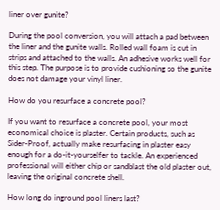liner over gunite?

During the pool conversion, you will attach a pad between the liner and the gunite walls. Rolled wall foam is cut in strips and attached to the walls. An adhesive works well for this step. The purpose is to provide cushioning so the gunite does not damage your vinyl liner.

How do you resurface a concrete pool?

If you want to resurface a concrete pool, your most economical choice is plaster. Certain products, such as Sider-Proof, actually make resurfacing in plaster easy enough for a do-it-yourselfer to tackle. An experienced professional will either chip or sandblast the old plaster out, leaving the original concrete shell.

How long do inground pool liners last?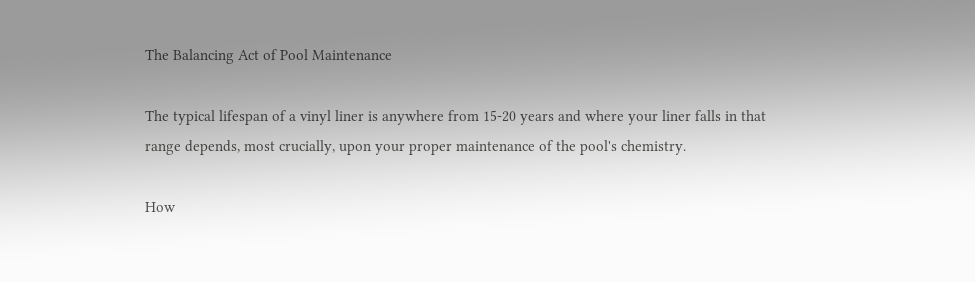The Balancing Act of Pool Maintenance

The typical lifespan of a vinyl liner is anywhere from 15-20 years and where your liner falls in that range depends, most crucially, upon your proper maintenance of the pool's chemistry.

How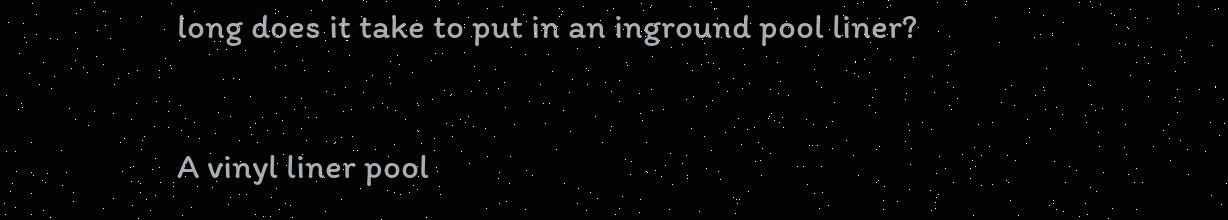long does it take to put in an inground pool liner?

A vinyl liner pool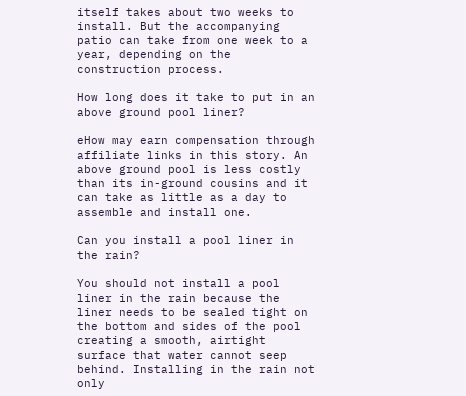itself takes about two weeks to install. But the accompanying patio can take from one week to a year, depending on the construction process.

How long does it take to put in an above ground pool liner?

eHow may earn compensation through affiliate links in this story. An above ground pool is less costly than its in-ground cousins and it can take as little as a day to assemble and install one.

Can you install a pool liner in the rain?

You should not install a pool liner in the rain because the liner needs to be sealed tight on the bottom and sides of the pool creating a smooth, airtight surface that water cannot seep behind. Installing in the rain not only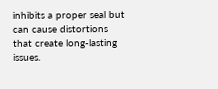inhibits a proper seal but can cause distortions that create long-lasting issues.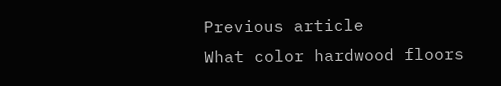Previous article
What color hardwood floors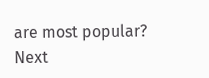are most popular?
Next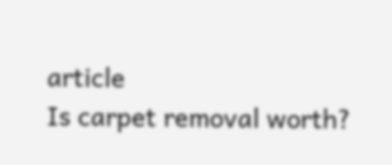article
Is carpet removal worth?